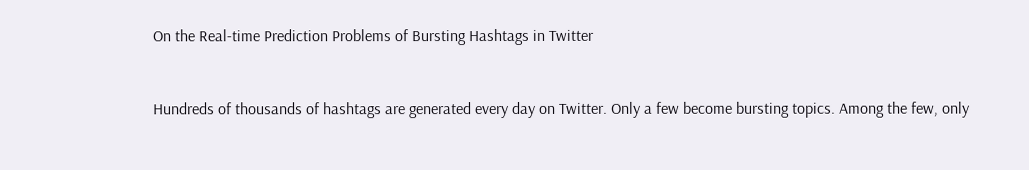On the Real-time Prediction Problems of Bursting Hashtags in Twitter


Hundreds of thousands of hashtags are generated every day on Twitter. Only a few become bursting topics. Among the few, only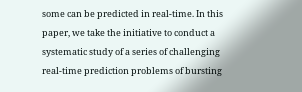some can be predicted in real-time. In this paper, we take the initiative to conduct a systematic study of a series of challenging real-time prediction problems of bursting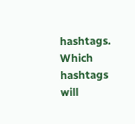hashtags. Which hashtags will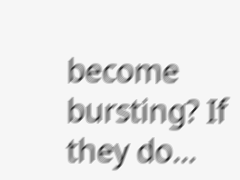become bursting? If they do…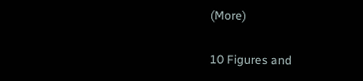(More)

10 Figures and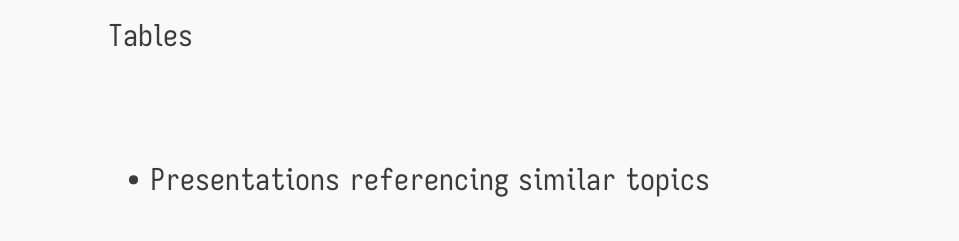Tables


  • Presentations referencing similar topics